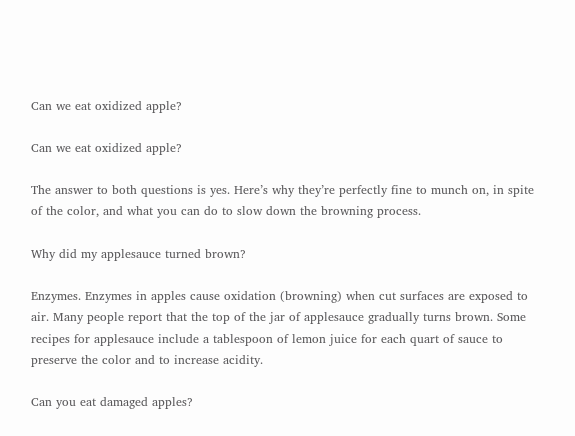Can we eat oxidized apple?

Can we eat oxidized apple?

The answer to both questions is yes. Here’s why they’re perfectly fine to munch on, in spite of the color, and what you can do to slow down the browning process.

Why did my applesauce turned brown?

Enzymes. Enzymes in apples cause oxidation (browning) when cut surfaces are exposed to air. Many people report that the top of the jar of applesauce gradually turns brown. Some recipes for applesauce include a tablespoon of lemon juice for each quart of sauce to preserve the color and to increase acidity.

Can you eat damaged apples?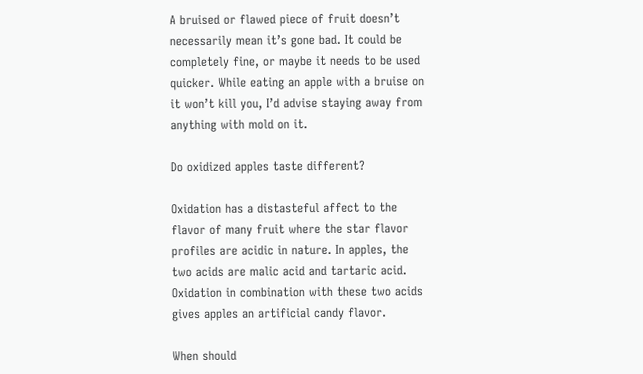A bruised or flawed piece of fruit doesn’t necessarily mean it’s gone bad. It could be completely fine, or maybe it needs to be used quicker. While eating an apple with a bruise on it won’t kill you, I’d advise staying away from anything with mold on it.

Do oxidized apples taste different?

Oxidation has a distasteful affect to the flavor of many fruit where the star flavor profiles are acidic in nature. In apples, the two acids are malic acid and tartaric acid. Oxidation in combination with these two acids gives apples an artificial candy flavor.

When should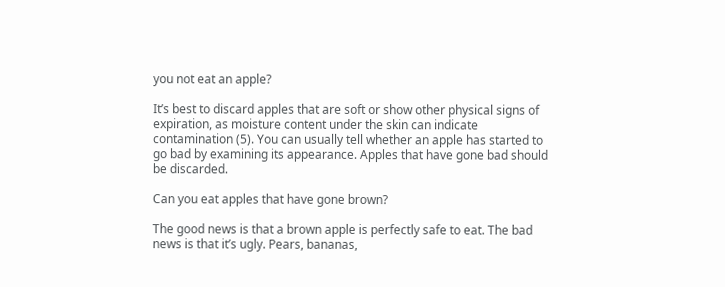you not eat an apple?

It’s best to discard apples that are soft or show other physical signs of expiration, as moisture content under the skin can indicate contamination (5). You can usually tell whether an apple has started to go bad by examining its appearance. Apples that have gone bad should be discarded.

Can you eat apples that have gone brown?

The good news is that a brown apple is perfectly safe to eat. The bad news is that it’s ugly. Pears, bananas,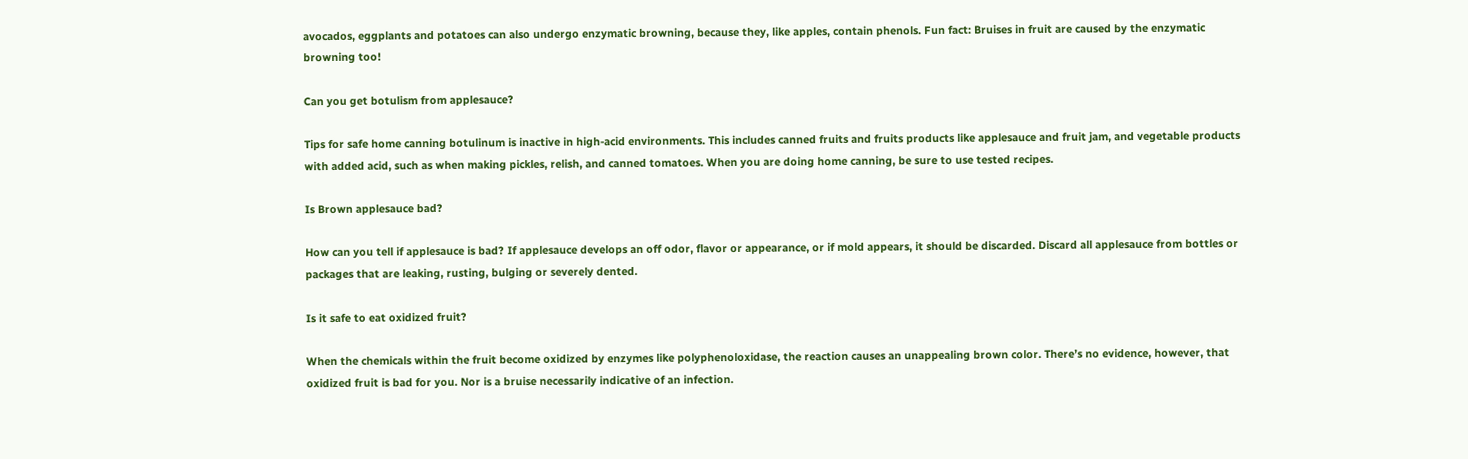avocados, eggplants and potatoes can also undergo enzymatic browning, because they, like apples, contain phenols. Fun fact: Bruises in fruit are caused by the enzymatic browning too!

Can you get botulism from applesauce?

Tips for safe home canning botulinum is inactive in high-acid environments. This includes canned fruits and fruits products like applesauce and fruit jam, and vegetable products with added acid, such as when making pickles, relish, and canned tomatoes. When you are doing home canning, be sure to use tested recipes.

Is Brown applesauce bad?

How can you tell if applesauce is bad? If applesauce develops an off odor, flavor or appearance, or if mold appears, it should be discarded. Discard all applesauce from bottles or packages that are leaking, rusting, bulging or severely dented.

Is it safe to eat oxidized fruit?

When the chemicals within the fruit become oxidized by enzymes like polyphenoloxidase, the reaction causes an unappealing brown color. There’s no evidence, however, that oxidized fruit is bad for you. Nor is a bruise necessarily indicative of an infection.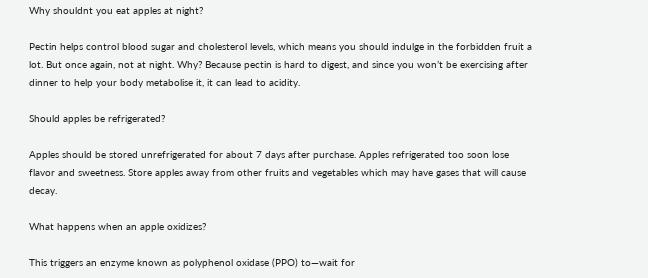Why shouldnt you eat apples at night?

Pectin helps control blood sugar and cholesterol levels, which means you should indulge in the forbidden fruit a lot. But once again, not at night. Why? Because pectin is hard to digest, and since you won’t be exercising after dinner to help your body metabolise it, it can lead to acidity.

Should apples be refrigerated?

Apples should be stored unrefrigerated for about 7 days after purchase. Apples refrigerated too soon lose flavor and sweetness. Store apples away from other fruits and vegetables which may have gases that will cause decay.

What happens when an apple oxidizes?

This triggers an enzyme known as polyphenol oxidase (PPO) to—wait for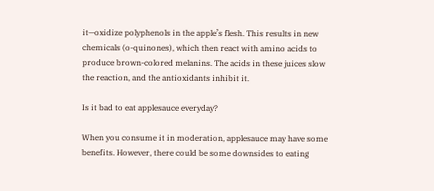it—oxidize polyphenols in the apple’s flesh. This results in new chemicals (o-quinones), which then react with amino acids to produce brown-colored melanins. The acids in these juices slow the reaction, and the antioxidants inhibit it.

Is it bad to eat applesauce everyday?

When you consume it in moderation, applesauce may have some benefits. However, there could be some downsides to eating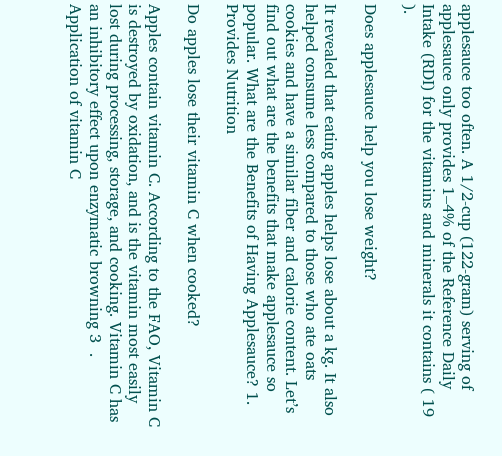applesauce too often. A 1/2-cup (122-gram) serving of applesauce only provides 1–4% of the Reference Daily Intake (RDI) for the vitamins and minerals it contains ( 19 ).

Does applesauce help you lose weight?

It revealed that eating apples helps lose about a kg. It also helped consume less compared to those who ate oats cookies and have a similar fiber and calorie content. Let’s find out what are the benefits that make applesauce so popular. What are the Benefits of Having Applesauce? 1. Provides Nutrition

Do apples lose their vitamin C when cooked?

Apples contain vitamin C. According to the FAO, Vitamin C is destroyed by oxidation, and is the vitamin most easily lost during processing, storage, and cooking. Vitamin C has an inhibitory effect upon enzymatic browning 3  . Application of vitamin C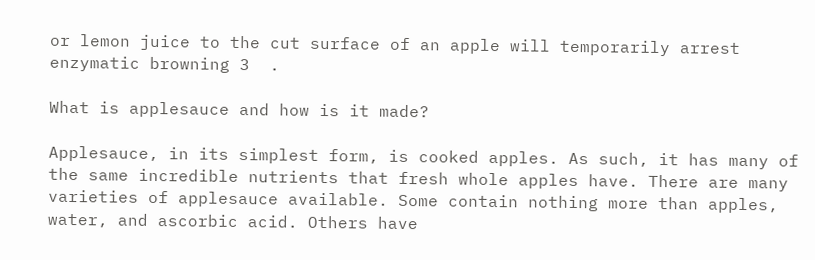or lemon juice to the cut surface of an apple will temporarily arrest enzymatic browning 3  .

What is applesauce and how is it made?

Applesauce, in its simplest form, is cooked apples. As such, it has many of the same incredible nutrients that fresh whole apples have. There are many varieties of applesauce available. Some contain nothing more than apples, water, and ascorbic acid. Others have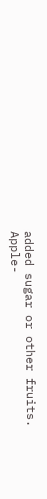added sugar or other fruits. Apple-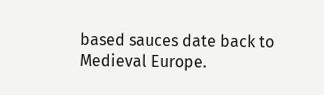based sauces date back to Medieval Europe.